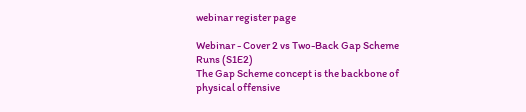webinar register page

Webinar - Cover 2 vs Two-Back Gap Scheme Runs (S1E2)
The Gap Scheme concept is the backbone of physical offensive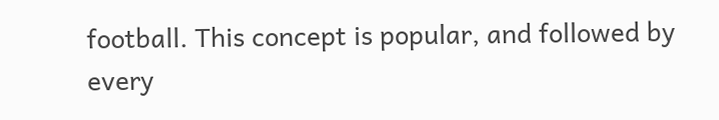football. This concept is popular, and followed by every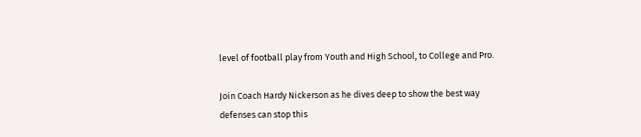level of football play from Youth and High School, to College and Pro.

Join Coach Hardy Nickerson as he dives deep to show the best way defenses can stop this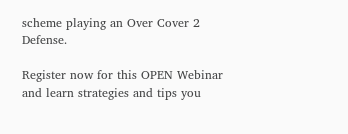scheme playing an Over Cover 2 Defense.

Register now for this OPEN Webinar and learn strategies and tips you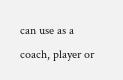can use as a coach, player or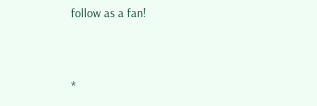follow as a fan!


*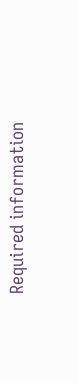Required information